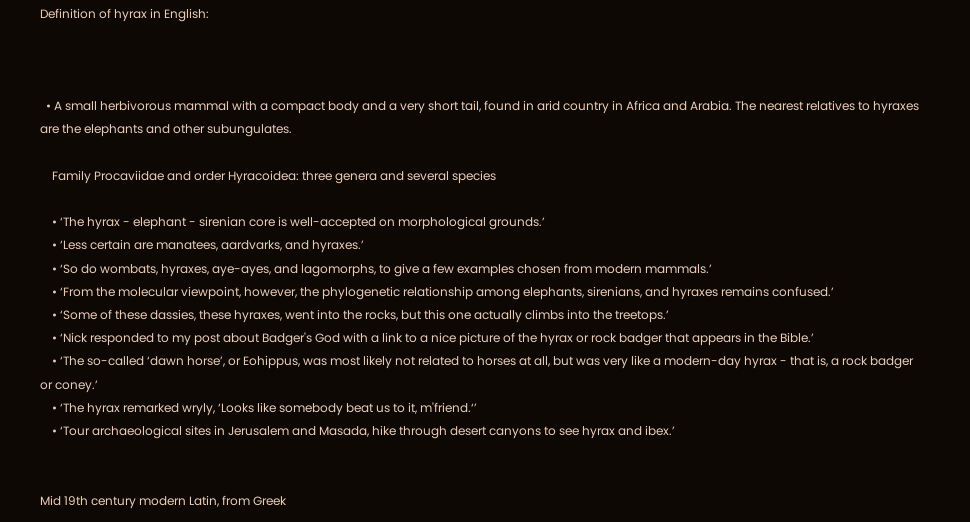Definition of hyrax in English:



  • A small herbivorous mammal with a compact body and a very short tail, found in arid country in Africa and Arabia. The nearest relatives to hyraxes are the elephants and other subungulates.

    Family Procaviidae and order Hyracoidea: three genera and several species

    • ‘The hyrax - elephant - sirenian core is well-accepted on morphological grounds.’
    • ‘Less certain are manatees, aardvarks, and hyraxes.’
    • ‘So do wombats, hyraxes, aye-ayes, and lagomorphs, to give a few examples chosen from modern mammals.’
    • ‘From the molecular viewpoint, however, the phylogenetic relationship among elephants, sirenians, and hyraxes remains confused.’
    • ‘Some of these dassies, these hyraxes, went into the rocks, but this one actually climbs into the treetops.’
    • ‘Nick responded to my post about Badger's God with a link to a nice picture of the hyrax or rock badger that appears in the Bible.’
    • ‘The so-called ‘dawn horse’, or Eohippus, was most likely not related to horses at all, but was very like a modern-day hyrax - that is, a rock badger or coney.’
    • ‘The hyrax remarked wryly, ‘Looks like somebody beat us to it, m'friend.‘’
    • ‘Tour archaeological sites in Jerusalem and Masada, hike through desert canyons to see hyrax and ibex.’


Mid 19th century modern Latin, from Greek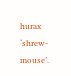hurax ‘shrew-mouse’.